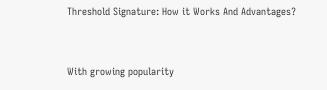Threshold Signature: How it Works And Advantages?


With growing popularity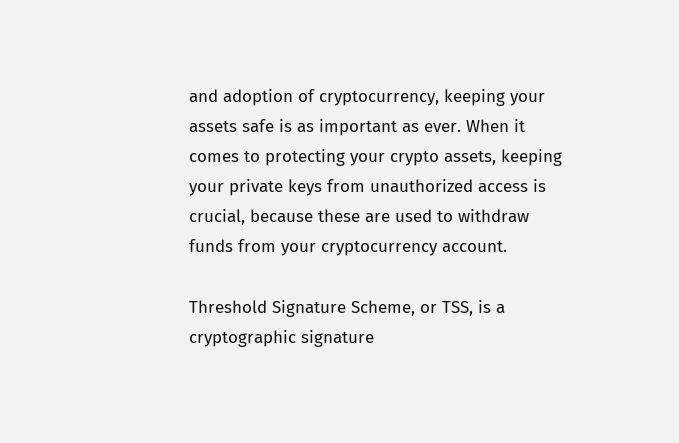and adoption of cryptocurrency, keeping your assets safe is as important as ever. When it comes to protecting your crypto assets, keeping your private keys from unauthorized access is crucial, because these are used to withdraw funds from your cryptocurrency account.

Threshold Signature Scheme, or TSS, is a cryptographic signature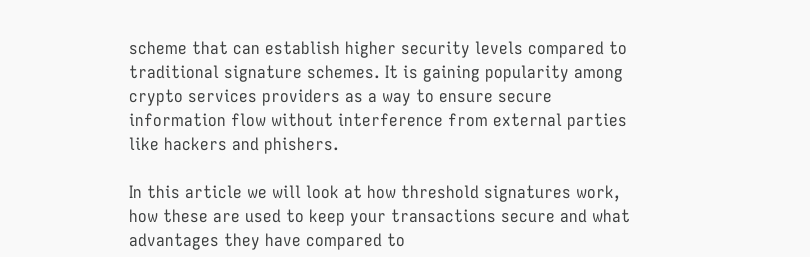scheme that can establish higher security levels compared to traditional signature schemes. It is gaining popularity among crypto services providers as a way to ensure secure information flow without interference from external parties like hackers and phishers.

In this article we will look at how threshold signatures work, how these are used to keep your transactions secure and what advantages they have compared to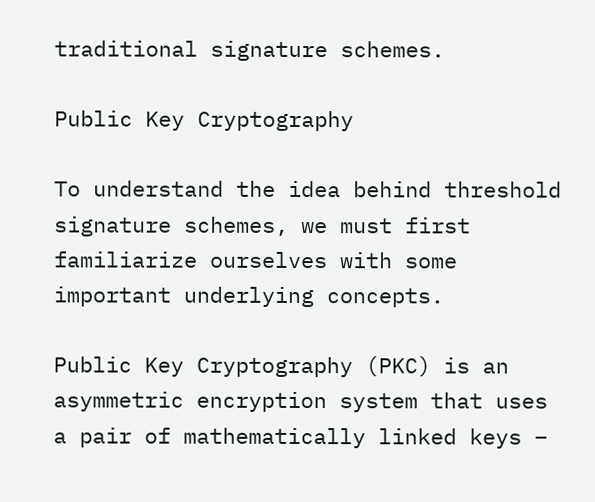traditional signature schemes.

Public Key Cryptography

To understand the idea behind threshold signature schemes, we must first familiarize ourselves with some important underlying concepts.

Public Key Cryptography (PKC) is an asymmetric encryption system that uses a pair of mathematically linked keys –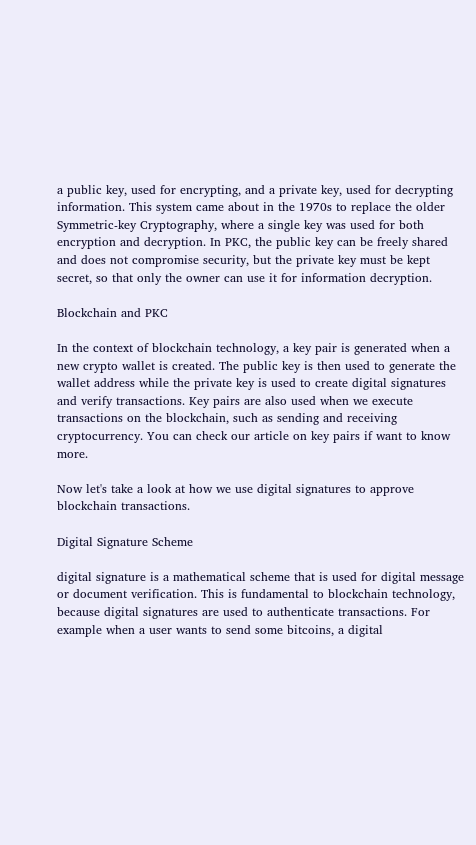a public key, used for encrypting, and a private key, used for decrypting information. This system came about in the 1970s to replace the older Symmetric-key Cryptography, where a single key was used for both encryption and decryption. In PKC, the public key can be freely shared and does not compromise security, but the private key must be kept secret, so that only the owner can use it for information decryption.

Blockchain and PKC

In the context of blockchain technology, a key pair is generated when a new crypto wallet is created. The public key is then used to generate the wallet address while the private key is used to create digital signatures and verify transactions. Key pairs are also used when we execute transactions on the blockchain, such as sending and receiving cryptocurrency. You can check our article on key pairs if want to know more.

Now let's take a look at how we use digital signatures to approve blockchain transactions.

Digital Signature Scheme

digital signature is a mathematical scheme that is used for digital message or document verification. This is fundamental to blockchain technology, because digital signatures are used to authenticate transactions. For example when a user wants to send some bitcoins, a digital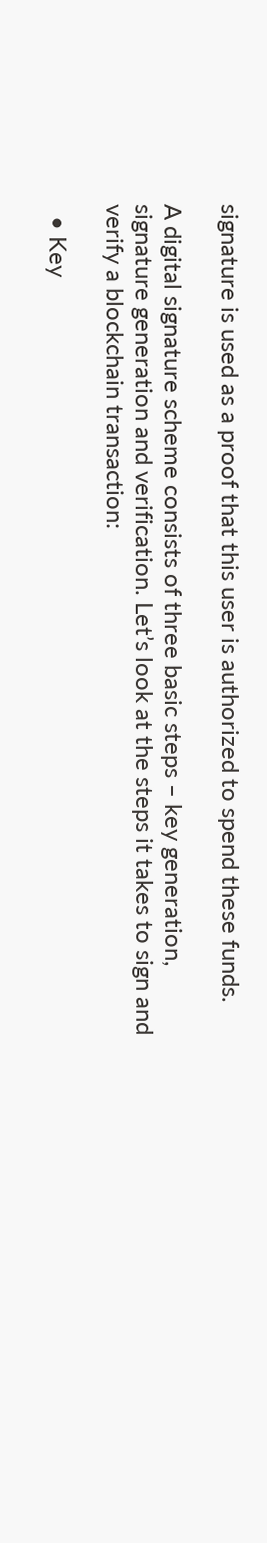signature is used as a proof that this user is authorized to spend these funds.

A digital signature scheme consists of three basic steps – key generation, signature generation and verification. Let’s look at the steps it takes to sign and verify a blockchain transaction:

  • Key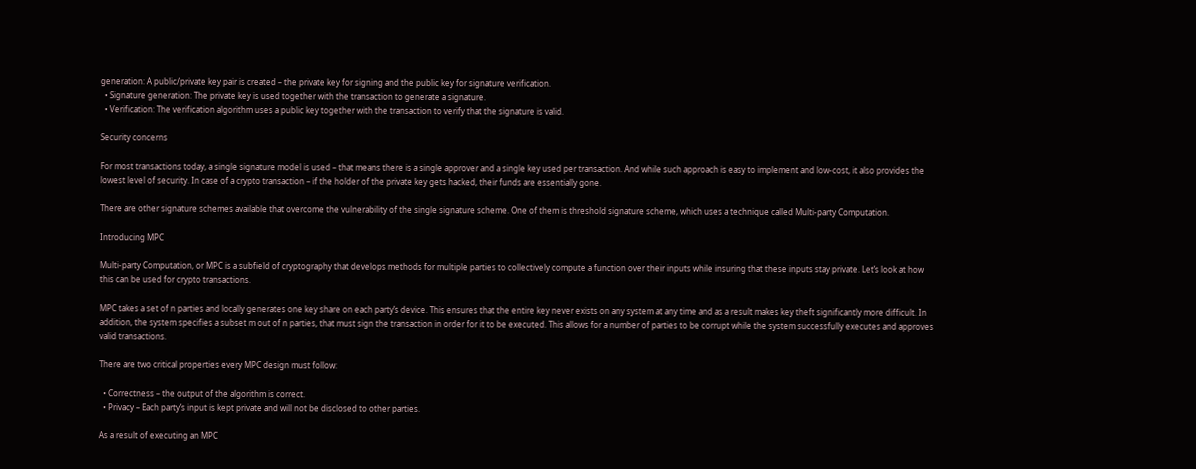generation: A public/private key pair is created – the private key for signing and the public key for signature verification.
  • Signature generation: The private key is used together with the transaction to generate a signature.
  • Verification: The verification algorithm uses a public key together with the transaction to verify that the signature is valid.

Security concerns

For most transactions today, a single signature model is used – that means there is a single approver and a single key used per transaction. And while such approach is easy to implement and low-cost, it also provides the lowest level of security. In case of a crypto transaction – if the holder of the private key gets hacked, their funds are essentially gone.

There are other signature schemes available that overcome the vulnerability of the single signature scheme. One of them is threshold signature scheme, which uses a technique called Multi-party Computation.

Introducing MPC

Multi-party Computation, or MPC is a subfield of cryptography that develops methods for multiple parties to collectively compute a function over their inputs while insuring that these inputs stay private. Let’s look at how this can be used for crypto transactions.

MPC takes a set of n parties and locally generates one key share on each party’s device. This ensures that the entire key never exists on any system at any time and as a result makes key theft significantly more difficult. In addition, the system specifies a subset m out of n parties, that must sign the transaction in order for it to be executed. This allows for a number of parties to be corrupt while the system successfully executes and approves valid transactions.

There are two critical properties every MPC design must follow:

  • Correctness – the output of the algorithm is correct.
  • Privacy – Each party’s input is kept private and will not be disclosed to other parties.

As a result of executing an MPC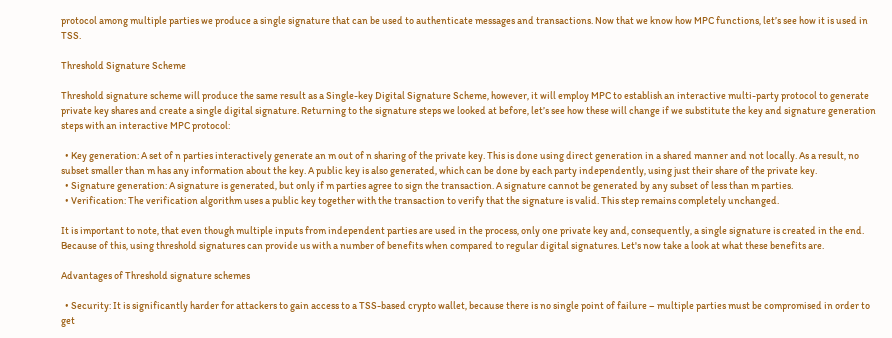protocol among multiple parties we produce a single signature that can be used to authenticate messages and transactions. Now that we know how MPC functions, let’s see how it is used in TSS.

Threshold Signature Scheme

Threshold signature scheme will produce the same result as a Single-key Digital Signature Scheme, however, it will employ MPC to establish an interactive multi-party protocol to generate private key shares and create a single digital signature. Returning to the signature steps we looked at before, let’s see how these will change if we substitute the key and signature generation steps with an interactive MPC protocol:

  • Key generation: A set of n parties interactively generate an m out of n sharing of the private key. This is done using direct generation in a shared manner and not locally. As a result, no subset smaller than m has any information about the key. A public key is also generated, which can be done by each party independently, using just their share of the private key.
  • Signature generation: A signature is generated, but only if m parties agree to sign the transaction. A signature cannot be generated by any subset of less than m parties.
  • Verification: The verification algorithm uses a public key together with the transaction to verify that the signature is valid. This step remains completely unchanged.

It is important to note, that even though multiple inputs from independent parties are used in the process, only one private key and, consequently, a single signature is created in the end. Because of this, using threshold signatures can provide us with a number of benefits when compared to regular digital signatures. Let's now take a look at what these benefits are.

Advantages of Threshold signature schemes

  • Security: It is significantly harder for attackers to gain access to a TSS-based crypto wallet, because there is no single point of failure – multiple parties must be compromised in order to get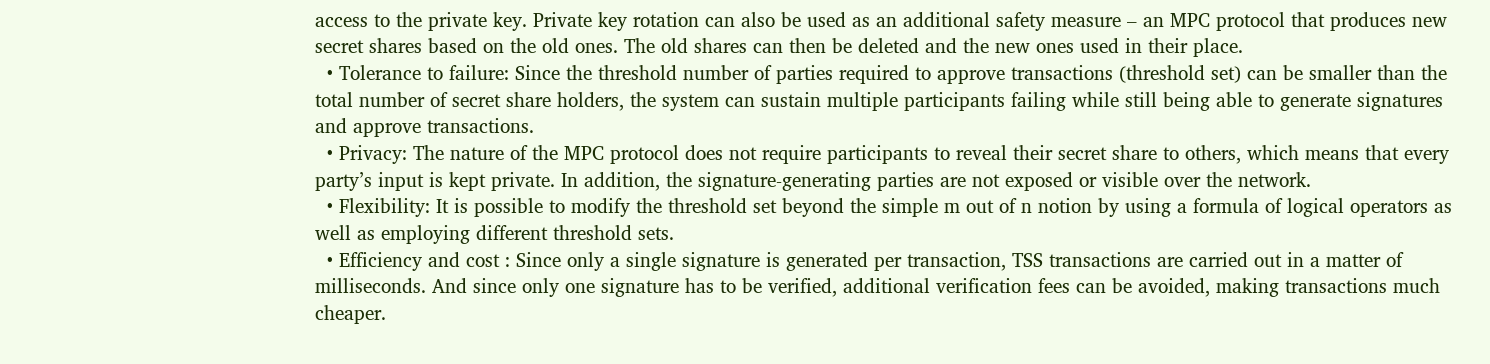access to the private key. Private key rotation can also be used as an additional safety measure – an MPC protocol that produces new secret shares based on the old ones. The old shares can then be deleted and the new ones used in their place.
  • Tolerance to failure: Since the threshold number of parties required to approve transactions (threshold set) can be smaller than the total number of secret share holders, the system can sustain multiple participants failing while still being able to generate signatures and approve transactions.
  • Privacy: The nature of the MPC protocol does not require participants to reveal their secret share to others, which means that every party’s input is kept private. In addition, the signature-generating parties are not exposed or visible over the network.
  • Flexibility: It is possible to modify the threshold set beyond the simple m out of n notion by using a formula of logical operators as well as employing different threshold sets.
  • Efficiency and cost : Since only a single signature is generated per transaction, TSS transactions are carried out in a matter of milliseconds. And since only one signature has to be verified, additional verification fees can be avoided, making transactions much cheaper.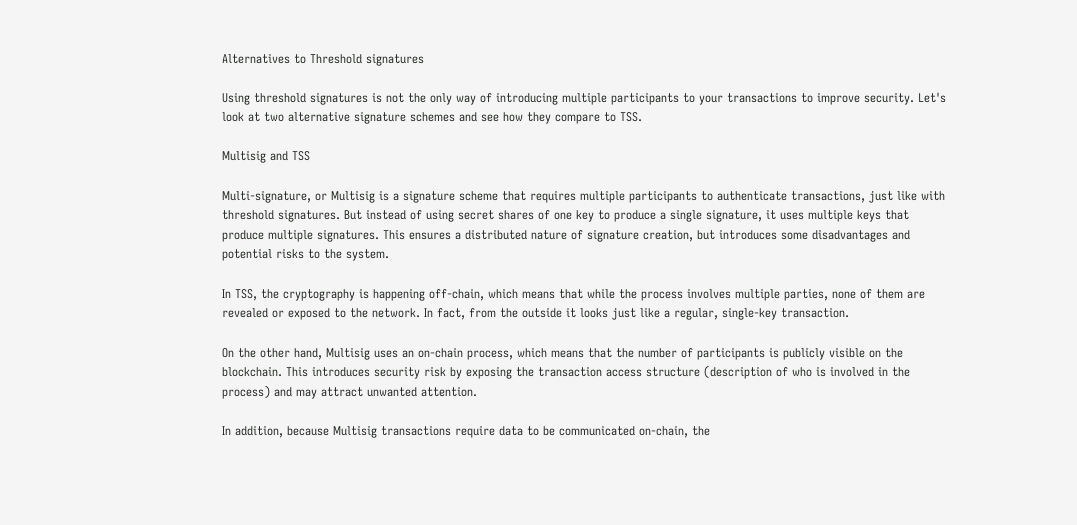Alternatives to Threshold signatures

Using threshold signatures is not the only way of introducing multiple participants to your transactions to improve security. Let's look at two alternative signature schemes and see how they compare to TSS.

Multisig and TSS

Multi-signature, or Multisig is a signature scheme that requires multiple participants to authenticate transactions, just like with threshold signatures. But instead of using secret shares of one key to produce a single signature, it uses multiple keys that produce multiple signatures. This ensures a distributed nature of signature creation, but introduces some disadvantages and potential risks to the system.

In TSS, the cryptography is happening off-chain, which means that while the process involves multiple parties, none of them are revealed or exposed to the network. In fact, from the outside it looks just like a regular, single-key transaction.

On the other hand, Multisig uses an on-chain process, which means that the number of participants is publicly visible on the blockchain. This introduces security risk by exposing the transaction access structure (description of who is involved in the process) and may attract unwanted attention.

In addition, because Multisig transactions require data to be communicated on-chain, the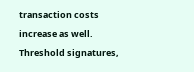transaction costs increase as well. Threshold signatures,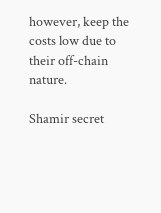however, keep the costs low due to their off-chain nature.

Shamir secret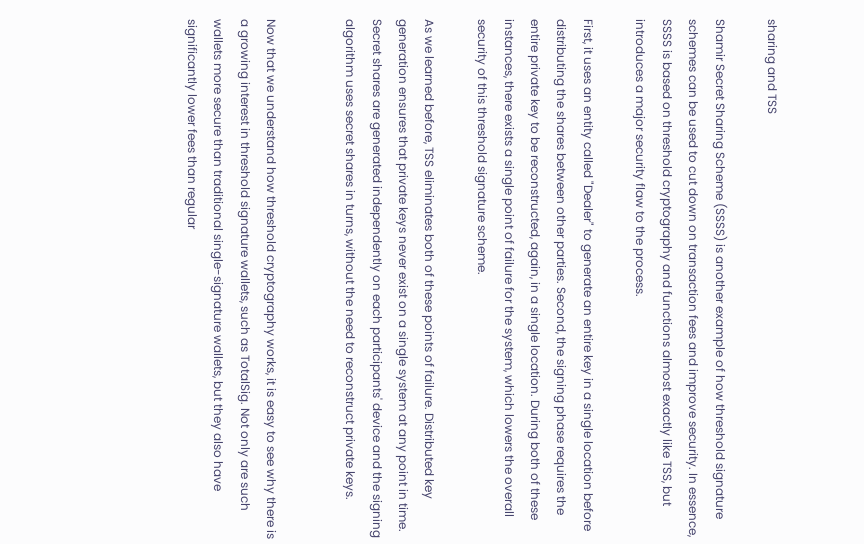sharing and TSS

Shamir Secret Sharing Scheme (SSSS) is another example of how threshold signature schemes can be used to cut down on transaction fees and improve security. In essence, SSSS is based on threshold cryptography and functions almost exactly like TSS, but introduces a major security flaw to the process.

First, it uses an entity called "Dealer" to generate an entire key in a single location before distributing the shares between other parties. Second, the signing phase requires the entire private key to be reconstructed, again, in a single location. During both of these instances, there exists a single point of failure for the system, which lowers the overall security of this threshold signature scheme.

As we learned before, TSS eliminates both of these points of failure. Distributed key generation ensures that private keys never exist on a single system at any point in time. Secret shares are generated independently on each participants' device and the signing algorithm uses secret shares in turns, without the need to reconstruct private keys.


Now that we understand how threshold cryptography works, it is easy to see why there is a growing interest in threshold signature wallets, such as TotalSig. Not only are such wallets more secure than traditional single-signature wallets, but they also have significantly lower fees than regular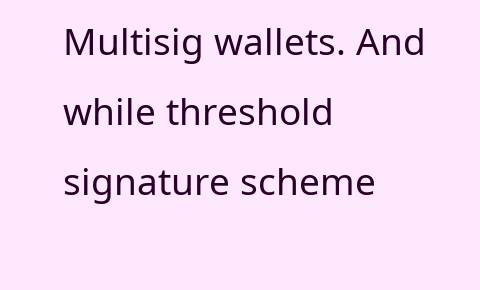Multisig wallets. And while threshold signature scheme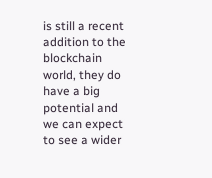is still a recent addition to the blockchain world, they do have a big potential and we can expect to see a wider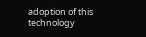adoption of this technology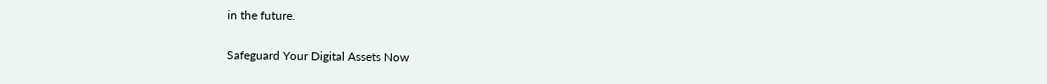in the future.

Safeguard Your Digital Assets Now